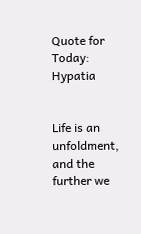Quote for Today: Hypatia


Life is an unfoldment, and the further we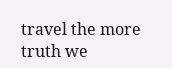travel the more truth we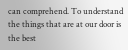can comprehend. To understand the things that are at our door is the best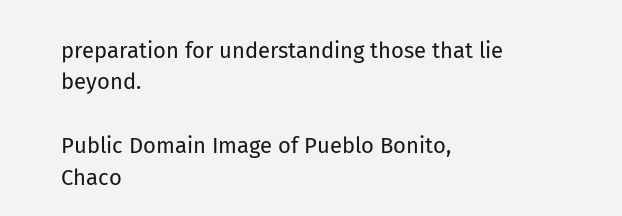preparation for understanding those that lie beyond.

Public Domain Image of Pueblo Bonito, Chaco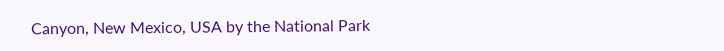Canyon, New Mexico, USA by the National Park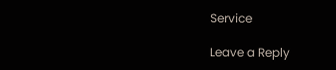Service

Leave a Reply